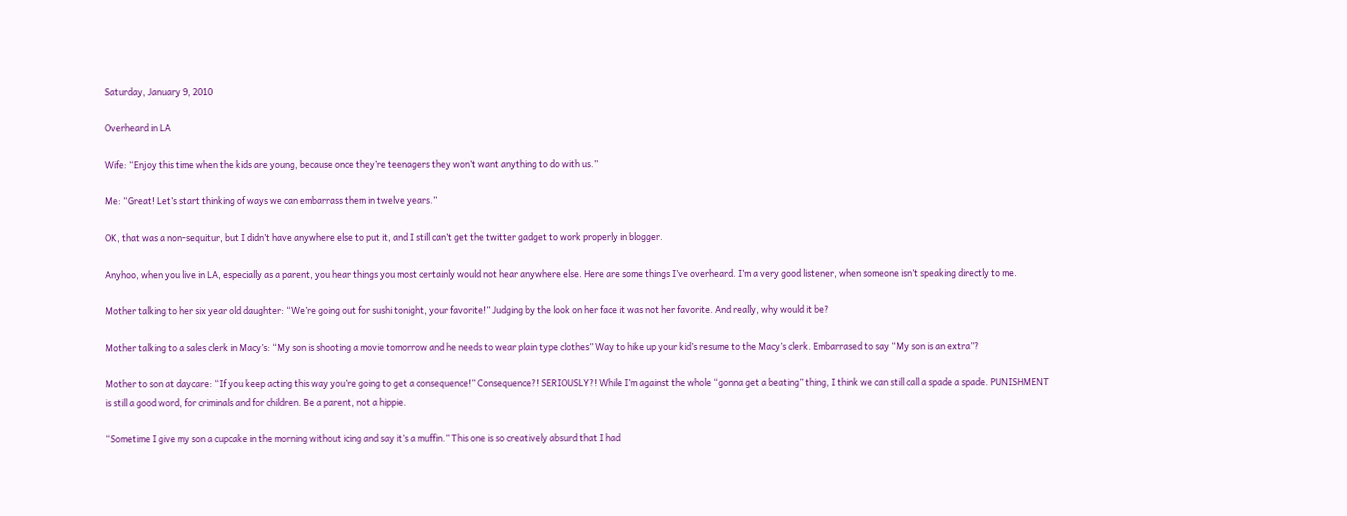Saturday, January 9, 2010

Overheard in LA

Wife: “Enjoy this time when the kids are young, because once they’re teenagers they won’t want anything to do with us.”

Me: “Great! Let’s start thinking of ways we can embarrass them in twelve years.”

OK, that was a non-sequitur, but I didn’t have anywhere else to put it, and I still can’t get the twitter gadget to work properly in blogger.

Anyhoo, when you live in LA, especially as a parent, you hear things you most certainly would not hear anywhere else. Here are some things I’ve overheard. I’m a very good listener, when someone isn’t speaking directly to me.

Mother talking to her six year old daughter: “We’re going out for sushi tonight, your favorite!” Judging by the look on her face it was not her favorite. And really, why would it be?

Mother talking to a sales clerk in Macy’s: “My son is shooting a movie tomorrow and he needs to wear plain type clothes” Way to hike up your kid’s resume to the Macy’s clerk. Embarrased to say “My son is an extra”?

Mother to son at daycare: “If you keep acting this way you’re going to get a consequence!” Consequence?! SERIOUSLY?! While I’m against the whole “gonna get a beating” thing, I think we can still call a spade a spade. PUNISHMENT is still a good word, for criminals and for children. Be a parent, not a hippie.

“Sometime I give my son a cupcake in the morning without icing and say it’s a muffin.” This one is so creatively absurd that I had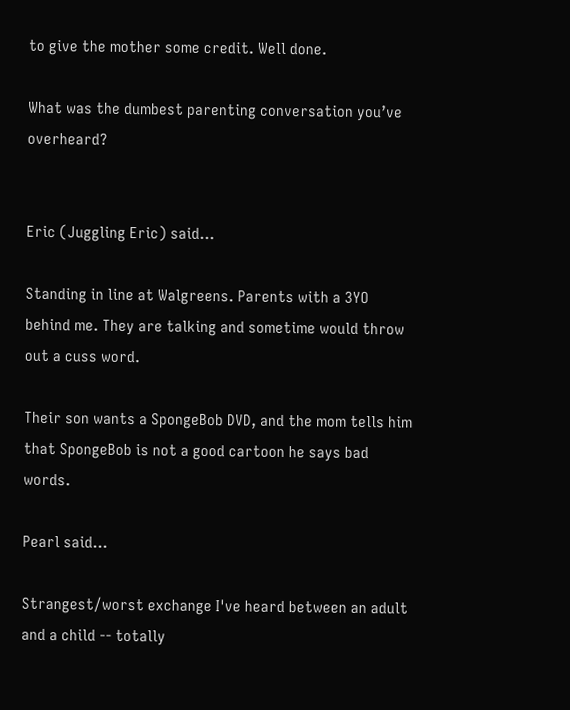to give the mother some credit. Well done.

What was the dumbest parenting conversation you’ve overheard?


Eric (Juggling Eric) said...

Standing in line at Walgreens. Parents with a 3YO behind me. They are talking and sometime would throw out a cuss word.

Their son wants a SpongeBob DVD, and the mom tells him that SpongeBob is not a good cartoon he says bad words.

Pearl said...

Strangest/worst exchange I've heard between an adult and a child -- totally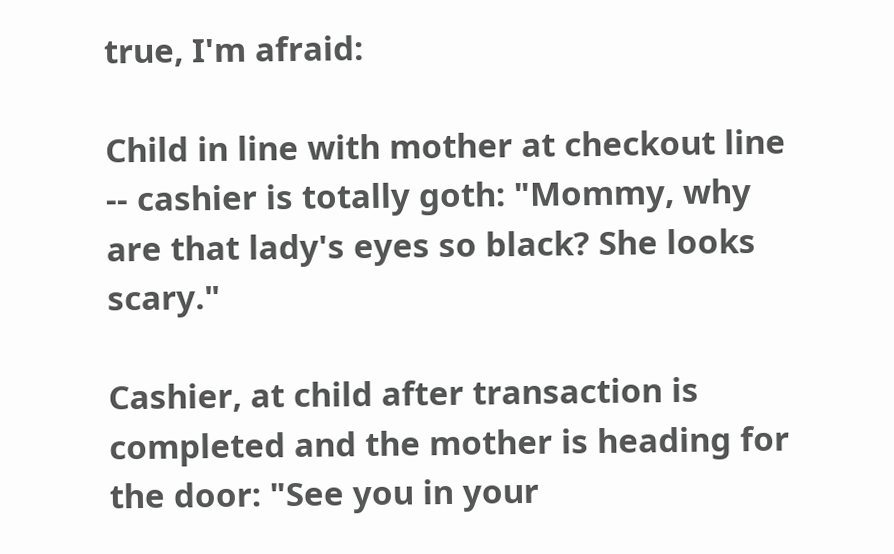true, I'm afraid:

Child in line with mother at checkout line -- cashier is totally goth: "Mommy, why are that lady's eyes so black? She looks scary."

Cashier, at child after transaction is completed and the mother is heading for the door: "See you in your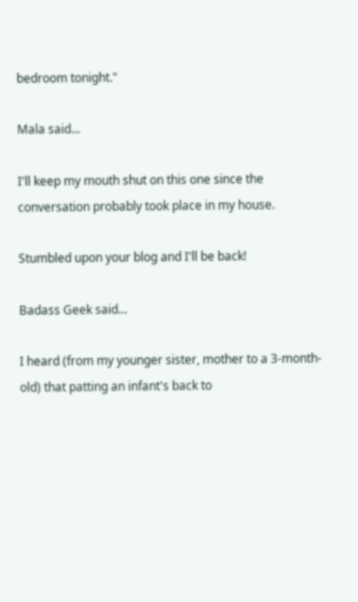bedroom tonight."

Mala said...

I'll keep my mouth shut on this one since the conversation probably took place in my house.

Stumbled upon your blog and I'll be back!

Badass Geek said...

I heard (from my younger sister, mother to a 3-month-old) that patting an infant's back to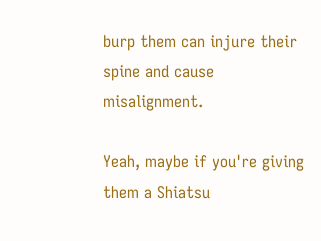burp them can injure their spine and cause misalignment.

Yeah, maybe if you're giving them a Shiatsu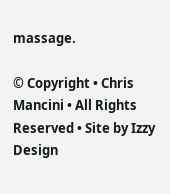massage.

© Copyright • Chris Mancini • All Rights Reserved • Site by Izzy Design